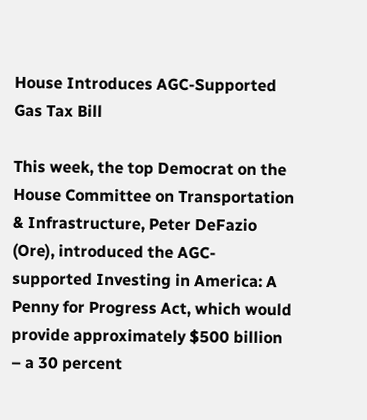House Introduces AGC-Supported Gas Tax Bill

This week, the top Democrat on the House Committee on Transportation & Infrastructure, Peter DeFazio (Ore), introduced the AGC-supported Investing in America: A Penny for Progress Act, which would provide approximately $500 billion – a 30 percent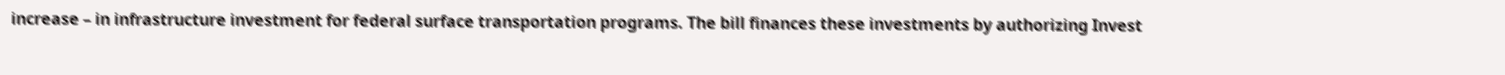increase – in infrastructure investment for federal surface transportation programs. The bill finances these investments by authorizing Invest